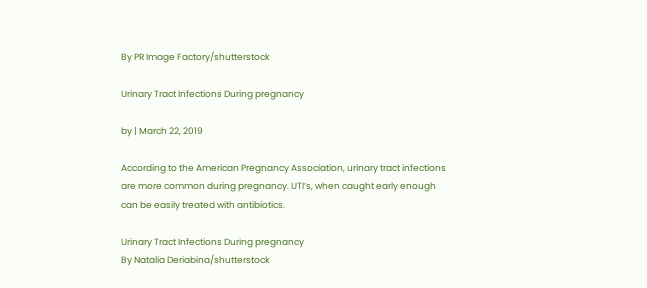By PR Image Factory/shutterstock

Urinary Tract Infections During pregnancy

by | March 22, 2019

According to the American Pregnancy Association, urinary tract infections are more common during pregnancy. UTI’s, when caught early enough can be easily treated with antibiotics.

Urinary Tract Infections During pregnancy
By Natalia Deriabina/shutterstock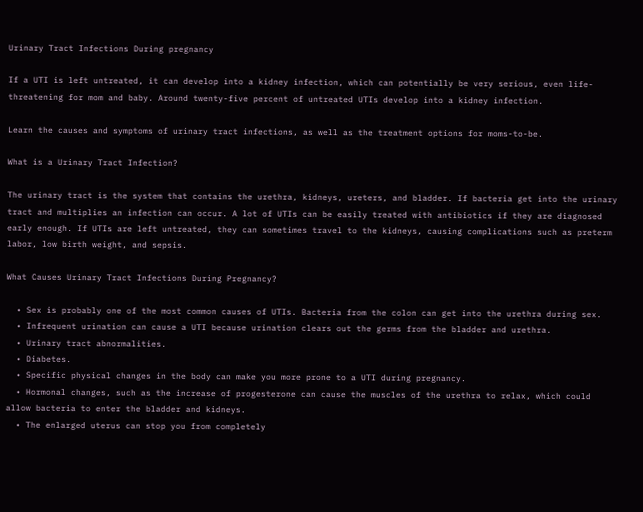Urinary Tract Infections During pregnancy

If a UTI is left untreated, it can develop into a kidney infection, which can potentially be very serious, even life-threatening for mom and baby. Around twenty-five percent of untreated UTIs develop into a kidney infection.

Learn the causes and symptoms of urinary tract infections, as well as the treatment options for moms-to-be.

What is a Urinary Tract Infection?

The urinary tract is the system that contains the urethra, kidneys, ureters, and bladder. If bacteria get into the urinary tract and multiplies an infection can occur. A lot of UTIs can be easily treated with antibiotics if they are diagnosed early enough. If UTIs are left untreated, they can sometimes travel to the kidneys, causing complications such as preterm labor, low birth weight, and sepsis.

What Causes Urinary Tract Infections During Pregnancy?

  • Sex is probably one of the most common causes of UTIs. Bacteria from the colon can get into the urethra during sex.
  • Infrequent urination can cause a UTI because urination clears out the germs from the bladder and urethra.
  • Urinary tract abnormalities.
  • Diabetes.
  • Specific physical changes in the body can make you more prone to a UTI during pregnancy.
  • Hormonal changes, such as the increase of progesterone can cause the muscles of the urethra to relax, which could allow bacteria to enter the bladder and kidneys.
  • The enlarged uterus can stop you from completely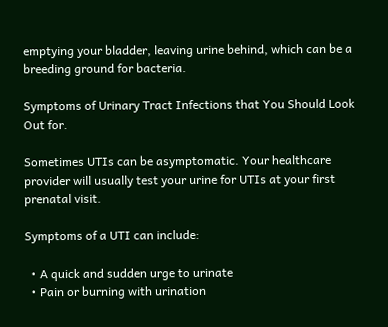emptying your bladder, leaving urine behind, which can be a breeding ground for bacteria.

Symptoms of Urinary Tract Infections that You Should Look Out for.

Sometimes UTIs can be asymptomatic. Your healthcare provider will usually test your urine for UTIs at your first prenatal visit.

Symptoms of a UTI can include:

  • A quick and sudden urge to urinate
  • Pain or burning with urination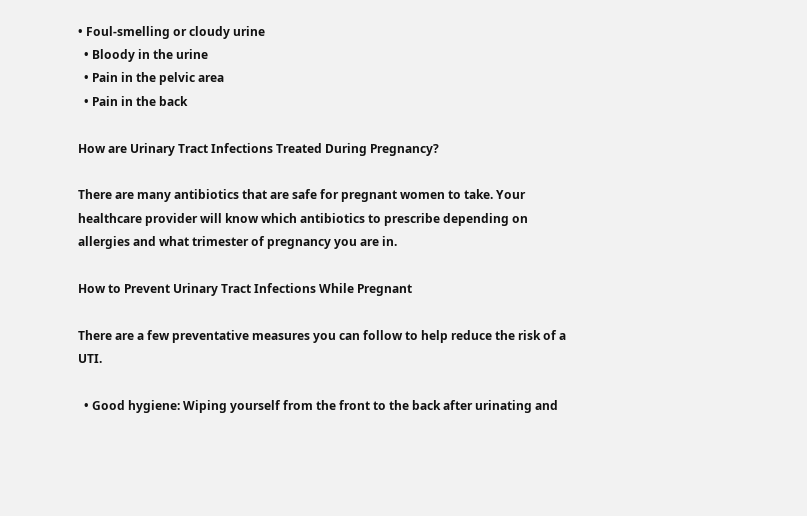• Foul-smelling or cloudy urine
  • Bloody in the urine
  • Pain in the pelvic area
  • Pain in the back

How are Urinary Tract Infections Treated During Pregnancy?

There are many antibiotics that are safe for pregnant women to take. Your healthcare provider will know which antibiotics to prescribe depending on allergies and what trimester of pregnancy you are in.

How to Prevent Urinary Tract Infections While Pregnant

There are a few preventative measures you can follow to help reduce the risk of a UTI.

  • Good hygiene: Wiping yourself from the front to the back after urinating and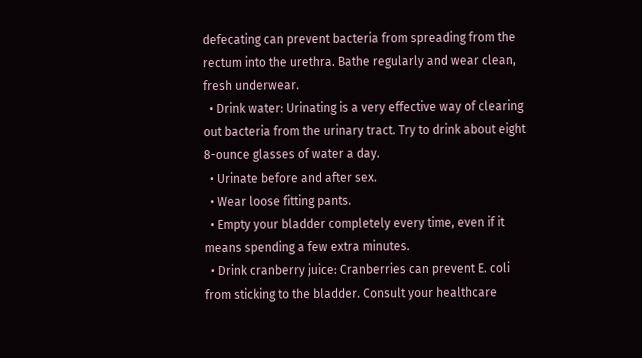defecating can prevent bacteria from spreading from the rectum into the urethra. Bathe regularly and wear clean, fresh underwear.
  • Drink water: Urinating is a very effective way of clearing out bacteria from the urinary tract. Try to drink about eight 8-ounce glasses of water a day.
  • Urinate before and after sex.
  • Wear loose fitting pants.
  • Empty your bladder completely every time, even if it means spending a few extra minutes.
  • Drink cranberry juice: Cranberries can prevent E. coli from sticking to the bladder. Consult your healthcare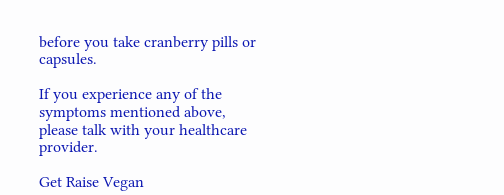before you take cranberry pills or capsules.

If you experience any of the symptoms mentioned above, please talk with your healthcare provider.

Get Raise Vegan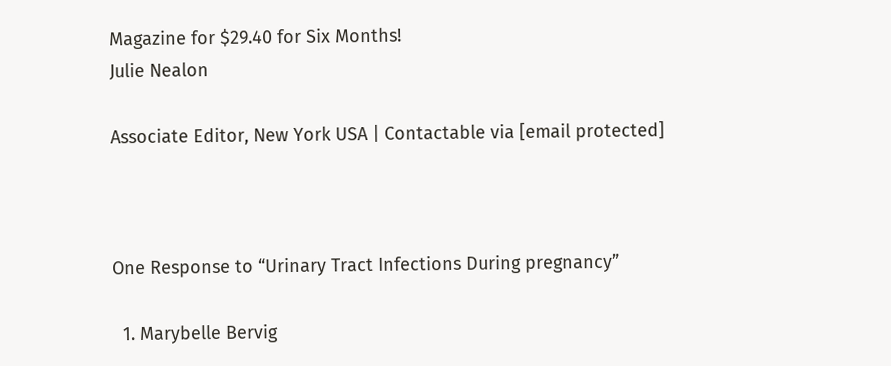Magazine for $29.40 for Six Months!
Julie Nealon

Associate Editor, New York USA | Contactable via [email protected]



One Response to “Urinary Tract Infections During pregnancy”

  1. Marybelle Bervig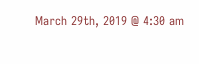March 29th, 2019 @ 4:30 am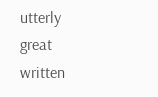utterly great written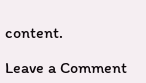content.

Leave a Comment